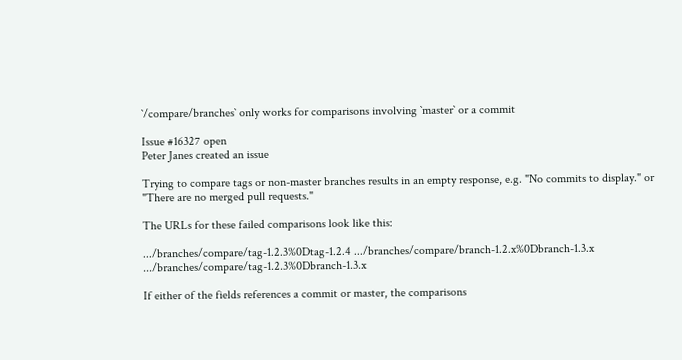`/compare/branches` only works for comparisons involving `master` or a commit

Issue #16327 open
Peter Janes created an issue

Trying to compare tags or non-master branches results in an empty response, e.g. "No commits to display." or "There are no merged pull requests."

The URLs for these failed comparisons look like this:

.../branches/compare/tag-1.2.3%0Dtag-1.2.4 .../branches/compare/branch-1.2.x%0Dbranch-1.3.x .../branches/compare/tag-1.2.3%0Dbranch-1.3.x

If either of the fields references a commit or master, the comparisons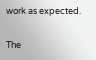work as expected.

The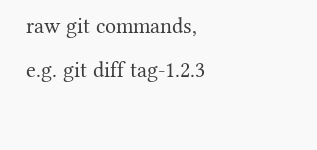raw git commands, e.g. git diff tag-1.2.3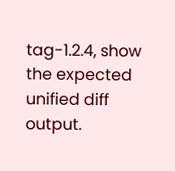tag-1.2.4, show the expected unified diff output.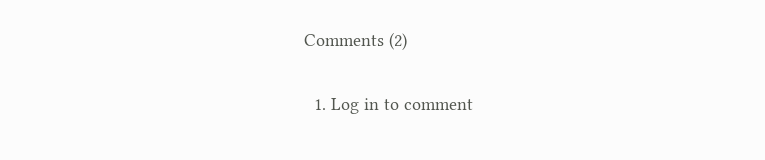Comments (2)

  1. Log in to comment